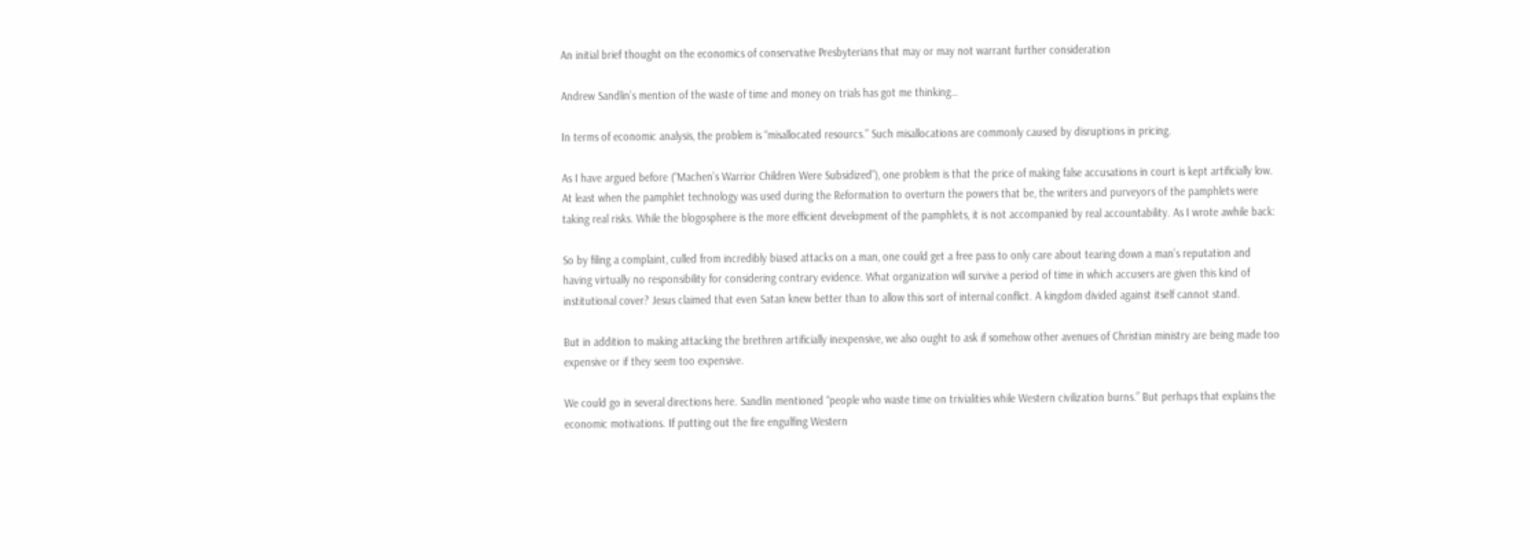An initial brief thought on the economics of conservative Presbyterians that may or may not warrant further consideration

Andrew Sandlin’s mention of the waste of time and money on trials has got me thinking…

In terms of economic analysis, the problem is “misallocated resourcs.” Such misallocations are commonly caused by disruptions in pricing.

As I have argued before (“Machen’s Warrior Children Were Subsidized”), one problem is that the price of making false accusations in court is kept artificially low. At least when the pamphlet technology was used during the Reformation to overturn the powers that be, the writers and purveyors of the pamphlets were taking real risks. While the blogosphere is the more efficient development of the pamphlets, it is not accompanied by real accountability. As I wrote awhile back:

So by filing a complaint, culled from incredibly biased attacks on a man, one could get a free pass to only care about tearing down a man’s reputation and having virtually no responsibility for considering contrary evidence. What organization will survive a period of time in which accusers are given this kind of institutional cover? Jesus claimed that even Satan knew better than to allow this sort of internal conflict. A kingdom divided against itself cannot stand.

But in addition to making attacking the brethren artificially inexpensive, we also ought to ask if somehow other avenues of Christian ministry are being made too expensive or if they seem too expensive.

We could go in several directions here. Sandlin mentioned “people who waste time on trivialities while Western civilization burns.” But perhaps that explains the economic motivations. If putting out the fire engulfing Western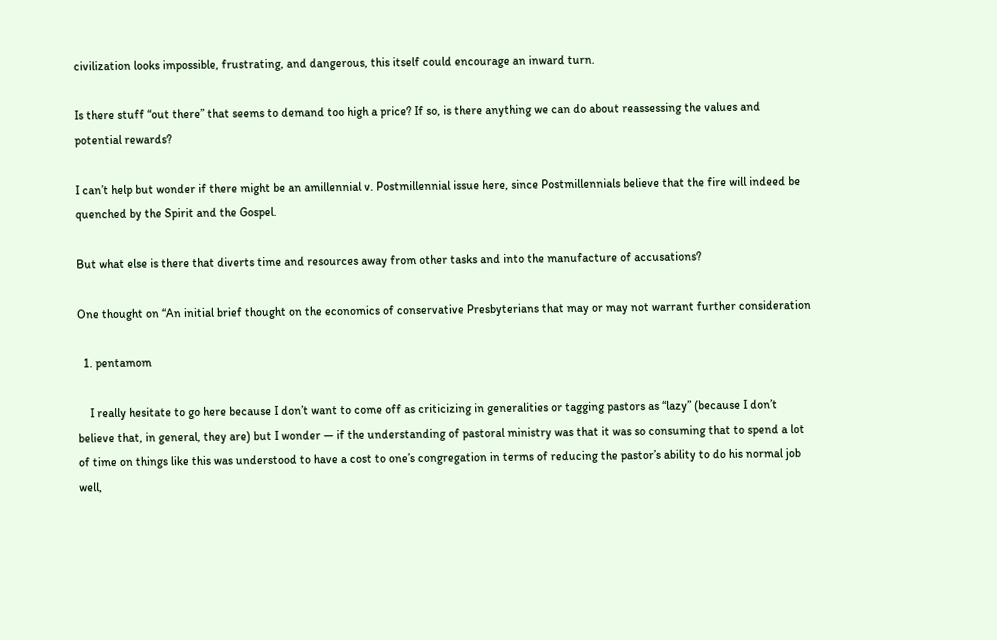civilization looks impossible, frustrating, and dangerous, this itself could encourage an inward turn.

Is there stuff “out there” that seems to demand too high a price? If so, is there anything we can do about reassessing the values and potential rewards?

I can’t help but wonder if there might be an amillennial v. Postmillennial issue here, since Postmillennials believe that the fire will indeed be quenched by the Spirit and the Gospel.

But what else is there that diverts time and resources away from other tasks and into the manufacture of accusations?

One thought on “An initial brief thought on the economics of conservative Presbyterians that may or may not warrant further consideration

  1. pentamom

    I really hesitate to go here because I don’t want to come off as criticizing in generalities or tagging pastors as “lazy” (because I don’t believe that, in general, they are) but I wonder — if the understanding of pastoral ministry was that it was so consuming that to spend a lot of time on things like this was understood to have a cost to one’s congregation in terms of reducing the pastor’s ability to do his normal job well,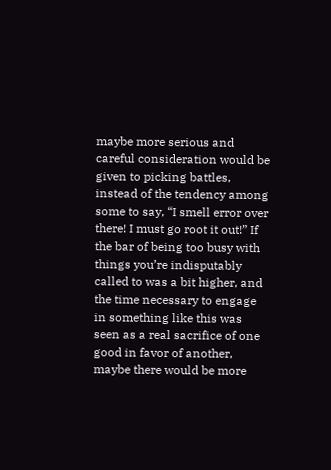maybe more serious and careful consideration would be given to picking battles, instead of the tendency among some to say, “I smell error over there! I must go root it out!” If the bar of being too busy with things you’re indisputably called to was a bit higher, and the time necessary to engage in something like this was seen as a real sacrifice of one good in favor of another, maybe there would be more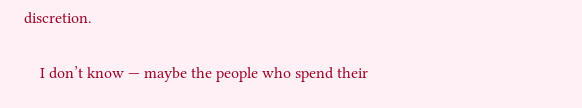discretion.

    I don’t know — maybe the people who spend their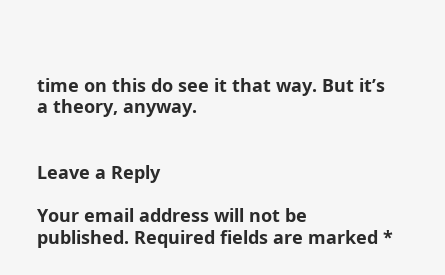time on this do see it that way. But it’s a theory, anyway.


Leave a Reply

Your email address will not be published. Required fields are marked *